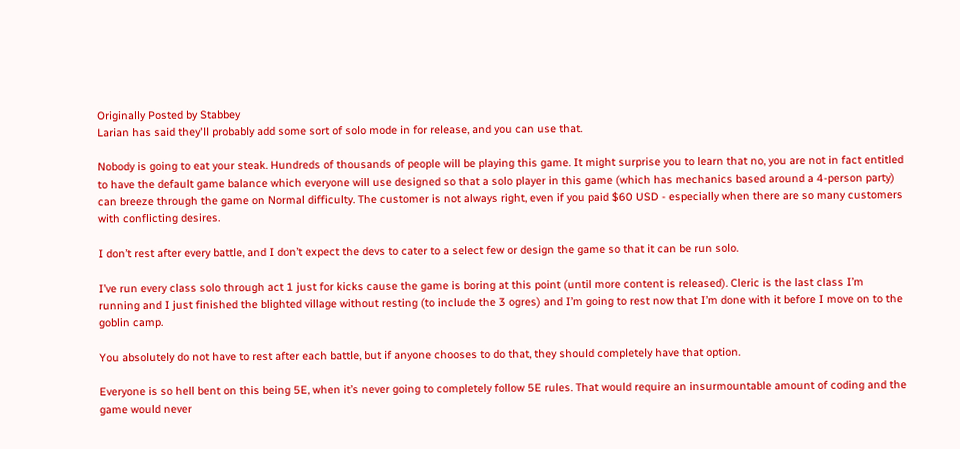Originally Posted by Stabbey
Larian has said they'll probably add some sort of solo mode in for release, and you can use that.

Nobody is going to eat your steak. Hundreds of thousands of people will be playing this game. It might surprise you to learn that no, you are not in fact entitled to have the default game balance which everyone will use designed so that a solo player in this game (which has mechanics based around a 4-person party) can breeze through the game on Normal difficulty. The customer is not always right, even if you paid $60 USD - especially when there are so many customers with conflicting desires.

I don’t rest after every battle, and I don’t expect the devs to cater to a select few or design the game so that it can be run solo.

I’ve run every class solo through act 1 just for kicks cause the game is boring at this point (until more content is released). Cleric is the last class I’m running and I just finished the blighted village without resting (to include the 3 ogres) and I’m going to rest now that I’m done with it before I move on to the goblin camp.

You absolutely do not have to rest after each battle, but if anyone chooses to do that, they should completely have that option.

Everyone is so hell bent on this being 5E, when it’s never going to completely follow 5E rules. That would require an insurmountable amount of coding and the game would never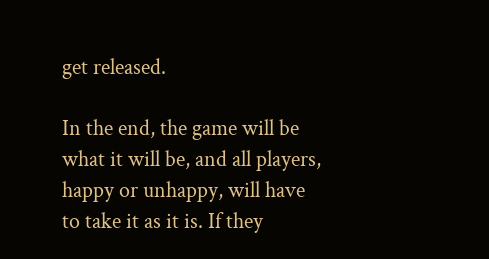get released.

In the end, the game will be what it will be, and all players, happy or unhappy, will have to take it as it is. If they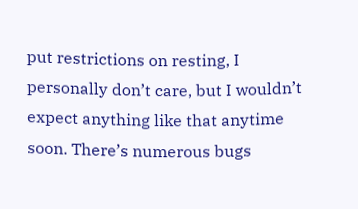put restrictions on resting, I personally don’t care, but I wouldn’t expect anything like that anytime soon. There’s numerous bugs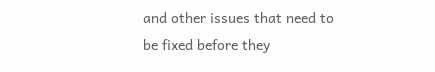and other issues that need to be fixed before they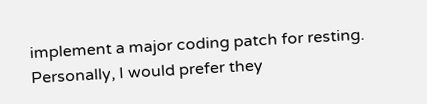implement a major coding patch for resting. Personally, I would prefer they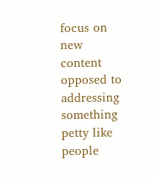focus on new content opposed to addressing something petty like people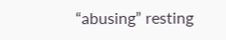“abusing” resting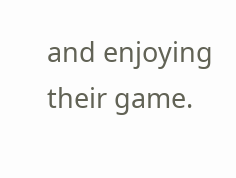and enjoying their game.